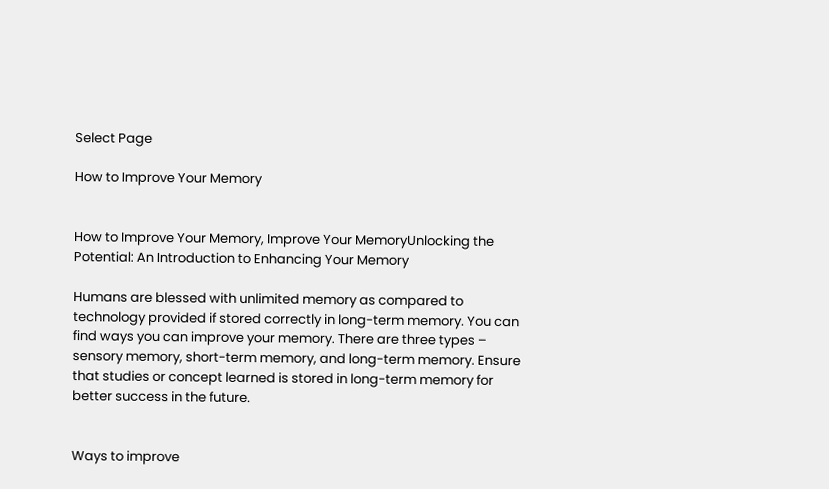Select Page

How to Improve Your Memory


How to Improve Your Memory, Improve Your MemoryUnlocking the Potential: An Introduction to Enhancing Your Memory

Humans are blessed with unlimited memory as compared to technology provided if stored correctly in long-term memory. You can find ways you can improve your memory. There are three types – sensory memory, short-term memory, and long-term memory. Ensure that studies or concept learned is stored in long-term memory for better success in the future.


Ways to improve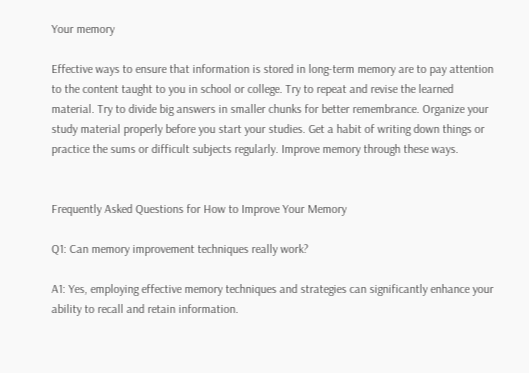Your memory

Effective ways to ensure that information is stored in long-term memory are to pay attention to the content taught to you in school or college. Try to repeat and revise the learned material. Try to divide big answers in smaller chunks for better remembrance. Organize your study material properly before you start your studies. Get a habit of writing down things or practice the sums or difficult subjects regularly. Improve memory through these ways.


Frequently Asked Questions for How to Improve Your Memory

Q1: Can memory improvement techniques really work?

A1: Yes, employing effective memory techniques and strategies can significantly enhance your ability to recall and retain information.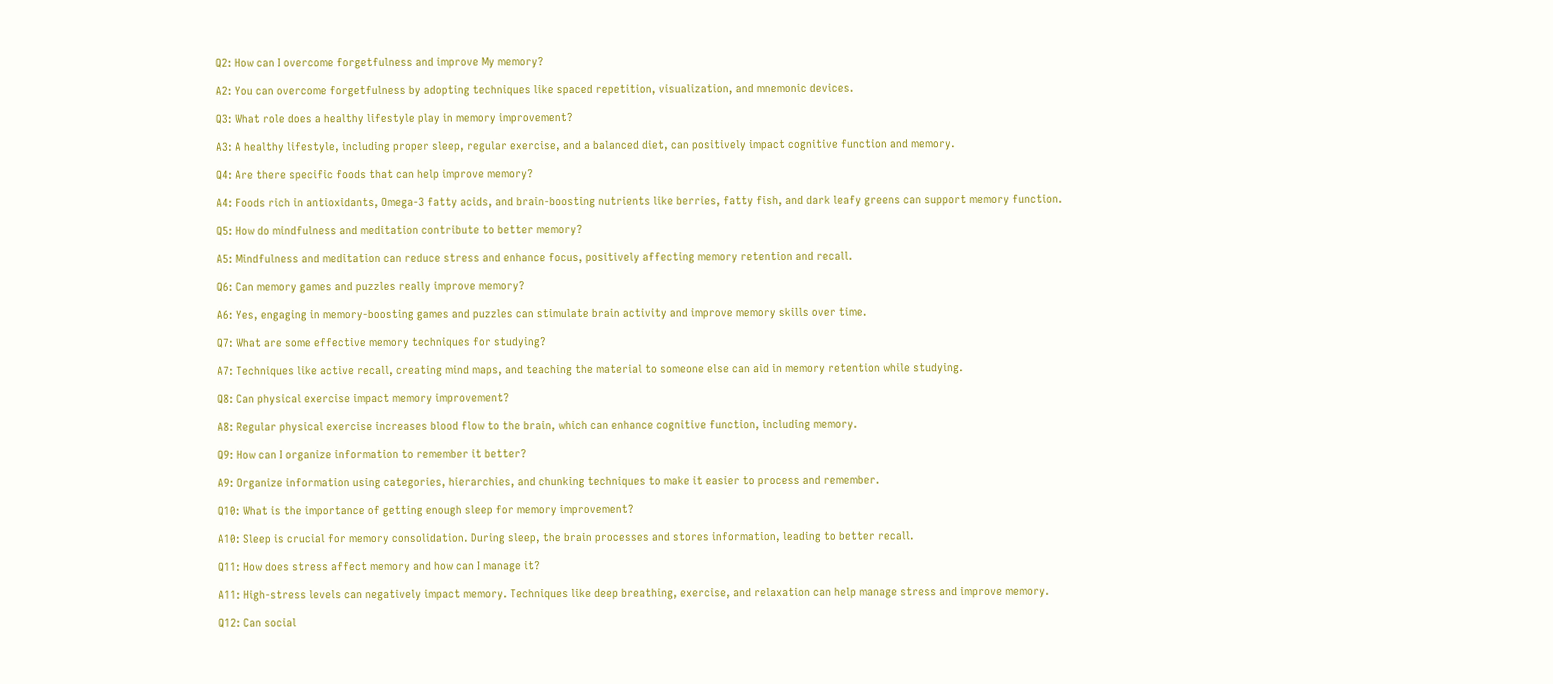Q2: How can I overcome forgetfulness and improve My memory?

A2: You can overcome forgetfulness by adopting techniques like spaced repetition, visualization, and mnemonic devices.

Q3: What role does a healthy lifestyle play in memory improvement?

A3: A healthy lifestyle, including proper sleep, regular exercise, and a balanced diet, can positively impact cognitive function and memory.

Q4: Are there specific foods that can help improve memory?

A4: Foods rich in antioxidants, Omega-3 fatty acids, and brain-boosting nutrients like berries, fatty fish, and dark leafy greens can support memory function.

Q5: How do mindfulness and meditation contribute to better memory?

A5: Mindfulness and meditation can reduce stress and enhance focus, positively affecting memory retention and recall.

Q6: Can memory games and puzzles really improve memory?

A6: Yes, engaging in memory-boosting games and puzzles can stimulate brain activity and improve memory skills over time.

Q7: What are some effective memory techniques for studying?

A7: Techniques like active recall, creating mind maps, and teaching the material to someone else can aid in memory retention while studying.

Q8: Can physical exercise impact memory improvement?

A8: Regular physical exercise increases blood flow to the brain, which can enhance cognitive function, including memory.

Q9: How can I organize information to remember it better?

A9: Organize information using categories, hierarchies, and chunking techniques to make it easier to process and remember.

Q10: What is the importance of getting enough sleep for memory improvement?

A10: Sleep is crucial for memory consolidation. During sleep, the brain processes and stores information, leading to better recall.

Q11: How does stress affect memory and how can I manage it?

A11: High-stress levels can negatively impact memory. Techniques like deep breathing, exercise, and relaxation can help manage stress and improve memory.

Q12: Can social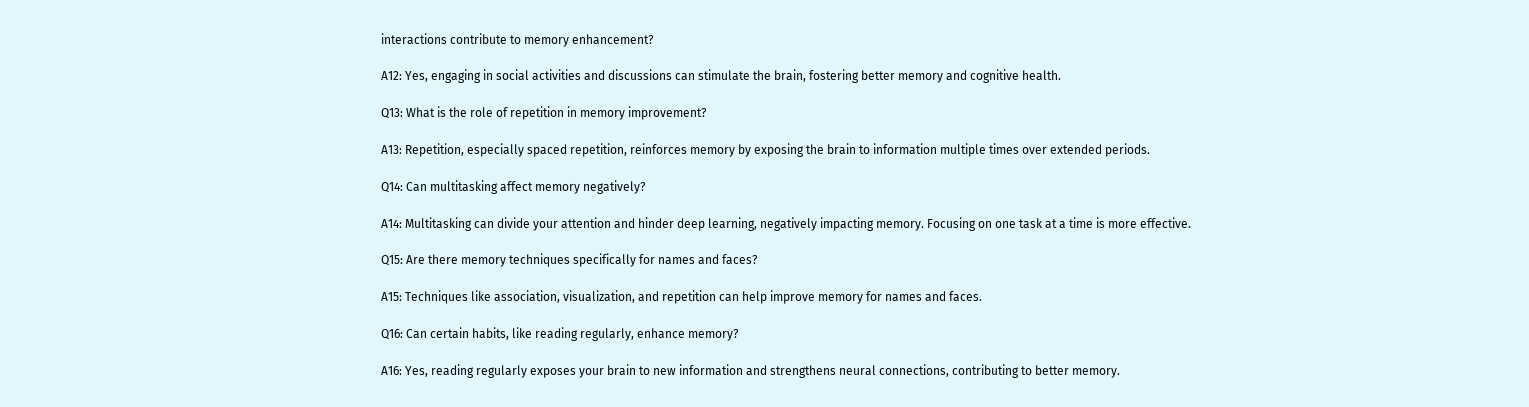interactions contribute to memory enhancement?

A12: Yes, engaging in social activities and discussions can stimulate the brain, fostering better memory and cognitive health.

Q13: What is the role of repetition in memory improvement?

A13: Repetition, especially spaced repetition, reinforces memory by exposing the brain to information multiple times over extended periods.

Q14: Can multitasking affect memory negatively?

A14: Multitasking can divide your attention and hinder deep learning, negatively impacting memory. Focusing on one task at a time is more effective.

Q15: Are there memory techniques specifically for names and faces?

A15: Techniques like association, visualization, and repetition can help improve memory for names and faces.

Q16: Can certain habits, like reading regularly, enhance memory?

A16: Yes, reading regularly exposes your brain to new information and strengthens neural connections, contributing to better memory.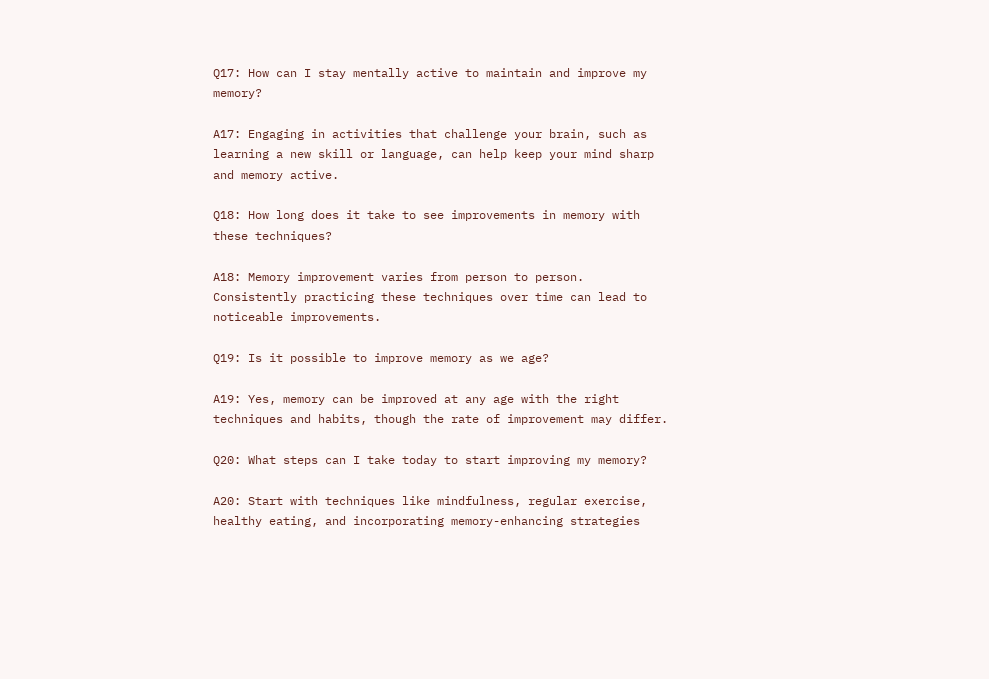Q17: How can I stay mentally active to maintain and improve my memory?

A17: Engaging in activities that challenge your brain, such as learning a new skill or language, can help keep your mind sharp and memory active.

Q18: How long does it take to see improvements in memory with these techniques?

A18: Memory improvement varies from person to person. Consistently practicing these techniques over time can lead to noticeable improvements.

Q19: Is it possible to improve memory as we age?

A19: Yes, memory can be improved at any age with the right techniques and habits, though the rate of improvement may differ.

Q20: What steps can I take today to start improving my memory?

A20: Start with techniques like mindfulness, regular exercise, healthy eating, and incorporating memory-enhancing strategies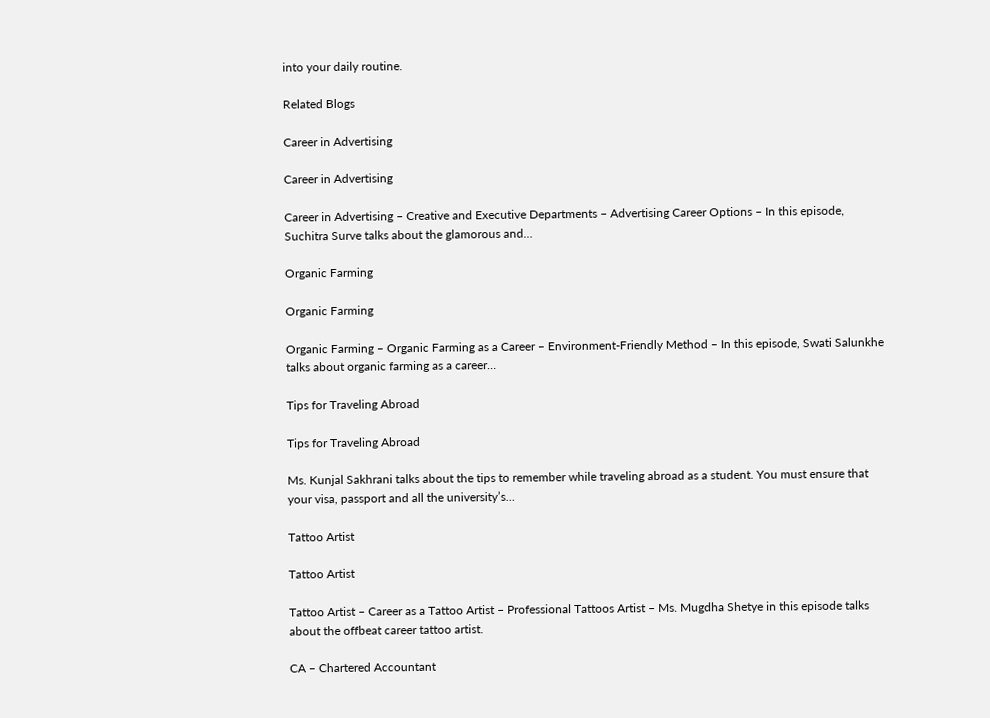into your daily routine.

Related Blogs

Career in Advertising

Career in Advertising

Career in Advertising – Creative and Executive Departments – Advertising Career Options – In this episode, Suchitra Surve talks about the glamorous and…

Organic Farming

Organic Farming

Organic Farming – Organic Farming as a Career – Environment-Friendly Method – In this episode, Swati Salunkhe talks about organic farming as a career…

Tips for Traveling Abroad

Tips for Traveling Abroad

Ms. Kunjal Sakhrani talks about the tips to remember while traveling abroad as a student. You must ensure that your visa, passport and all the university’s…

Tattoo Artist

Tattoo Artist

Tattoo Artist – Career as a Tattoo Artist – Professional Tattoos Artist – Ms. Mugdha Shetye in this episode talks about the offbeat career tattoo artist.

CA – Chartered Accountant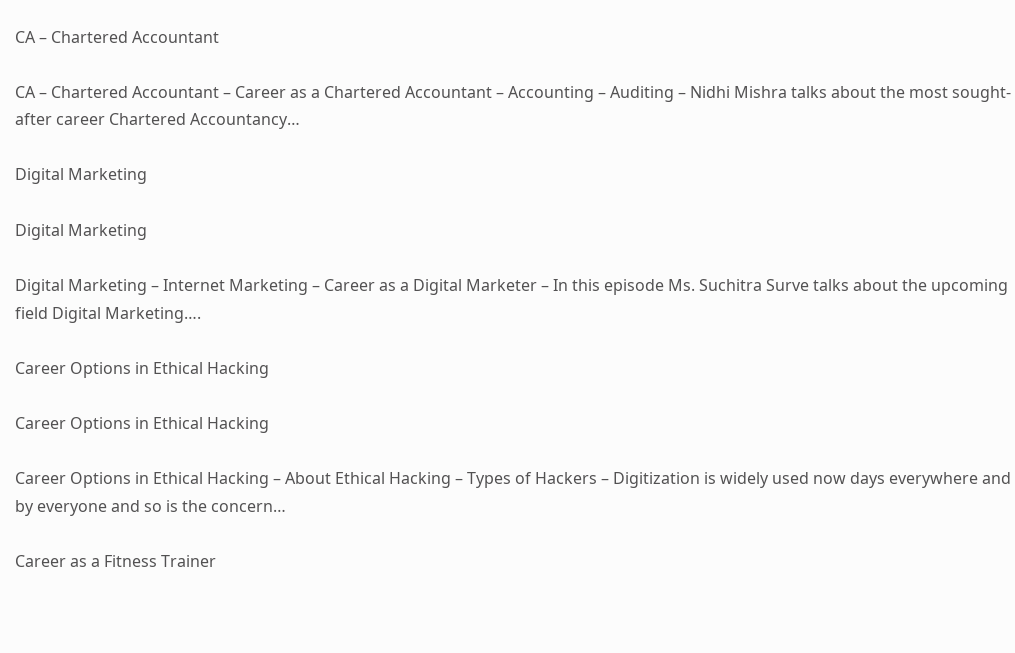CA – Chartered Accountant

CA – Chartered Accountant – Career as a Chartered Accountant – Accounting – Auditing – Nidhi Mishra talks about the most sought-after career Chartered Accountancy…

Digital Marketing

Digital Marketing

Digital Marketing – Internet Marketing – Career as a Digital Marketer – In this episode Ms. Suchitra Surve talks about the upcoming field Digital Marketing….

Career Options in Ethical Hacking

Career Options in Ethical Hacking

Career Options in Ethical Hacking – About Ethical Hacking – Types of Hackers – Digitization is widely used now days everywhere and by everyone and so is the concern…

Career as a Fitness Trainer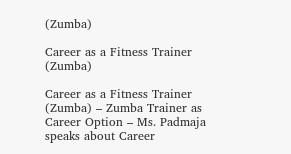(Zumba)

Career as a Fitness Trainer (Zumba)

Career as a Fitness Trainer (Zumba) – Zumba Trainer as Career Option – Ms. Padmaja speaks about Career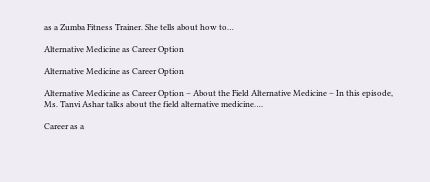as a Zumba Fitness Trainer. She tells about how to…

Alternative Medicine as Career Option

Alternative Medicine as Career Option

Alternative Medicine as Career Option – About the Field Alternative Medicine – In this episode, Ms. Tanvi Ashar talks about the field alternative medicine….

Career as a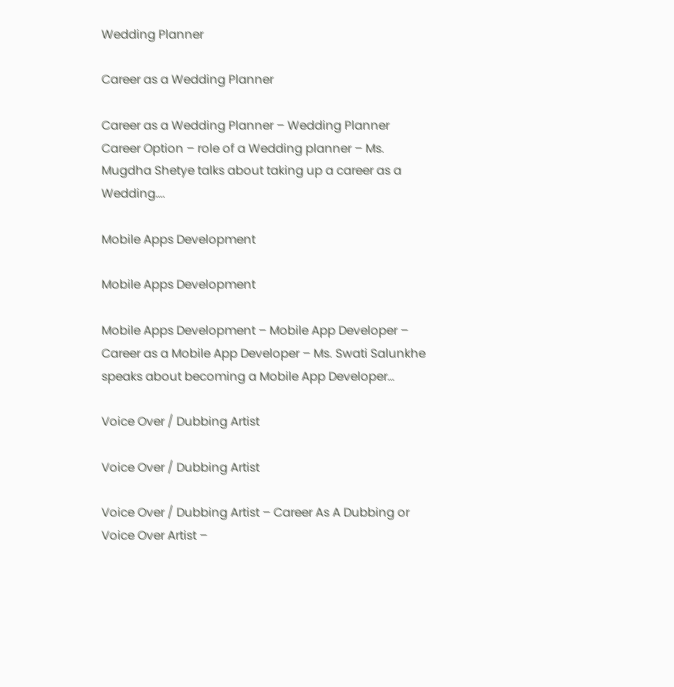Wedding Planner

Career as a Wedding Planner

Career as a Wedding Planner – Wedding Planner Career Option – role of a Wedding planner – Ms. Mugdha Shetye talks about taking up a career as a Wedding….

Mobile Apps Development

Mobile Apps Development

Mobile Apps Development – Mobile App Developer – Career as a Mobile App Developer – Ms. Swati Salunkhe speaks about becoming a Mobile App Developer…

Voice Over / Dubbing Artist

Voice Over / Dubbing Artist

Voice Over / Dubbing Artist – Career As A Dubbing or Voice Over Artist –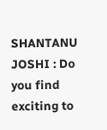SHANTANU JOSHI : Do you find exciting to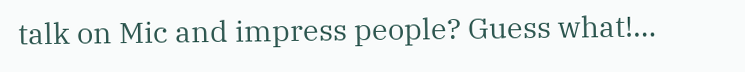talk on Mic and impress people? Guess what!…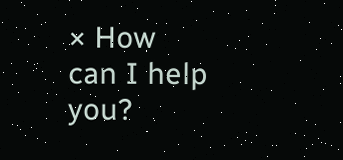× How can I help you?